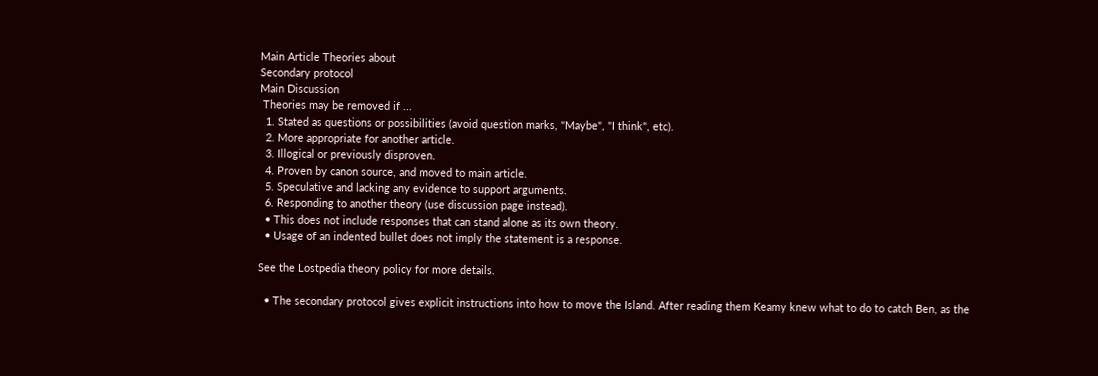Main Article Theories about
Secondary protocol
Main Discussion
 Theories may be removed if ...
  1. Stated as questions or possibilities (avoid question marks, "Maybe", "I think", etc).
  2. More appropriate for another article.
  3. Illogical or previously disproven.
  4. Proven by canon source, and moved to main article.
  5. Speculative and lacking any evidence to support arguments.
  6. Responding to another theory (use discussion page instead).
  • This does not include responses that can stand alone as its own theory.
  • Usage of an indented bullet does not imply the statement is a response.

See the Lostpedia theory policy for more details.

  • The secondary protocol gives explicit instructions into how to move the Island. After reading them Keamy knew what to do to catch Ben, as the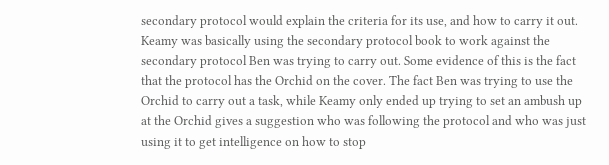secondary protocol would explain the criteria for its use, and how to carry it out. Keamy was basically using the secondary protocol book to work against the secondary protocol Ben was trying to carry out. Some evidence of this is the fact that the protocol has the Orchid on the cover. The fact Ben was trying to use the Orchid to carry out a task, while Keamy only ended up trying to set an ambush up at the Orchid gives a suggestion who was following the protocol and who was just using it to get intelligence on how to stop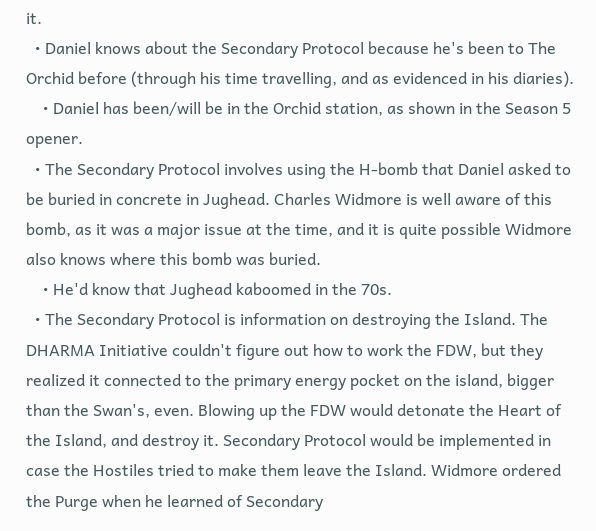it.
  • Daniel knows about the Secondary Protocol because he's been to The Orchid before (through his time travelling, and as evidenced in his diaries).
    • Daniel has been/will be in the Orchid station, as shown in the Season 5 opener.
  • The Secondary Protocol involves using the H-bomb that Daniel asked to be buried in concrete in Jughead. Charles Widmore is well aware of this bomb, as it was a major issue at the time, and it is quite possible Widmore also knows where this bomb was buried.
    • He'd know that Jughead kaboomed in the 70s.
  • The Secondary Protocol is information on destroying the Island. The DHARMA Initiative couldn't figure out how to work the FDW, but they realized it connected to the primary energy pocket on the island, bigger than the Swan's, even. Blowing up the FDW would detonate the Heart of the Island, and destroy it. Secondary Protocol would be implemented in case the Hostiles tried to make them leave the Island. Widmore ordered the Purge when he learned of Secondary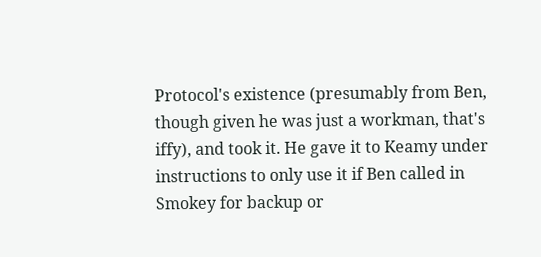Protocol's existence (presumably from Ben, though given he was just a workman, that's iffy), and took it. He gave it to Keamy under instructions to only use it if Ben called in Smokey for backup or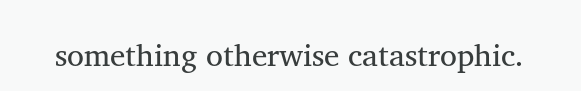something otherwise catastrophic.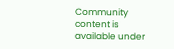Community content is available under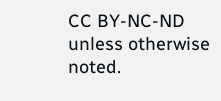CC BY-NC-ND unless otherwise noted.